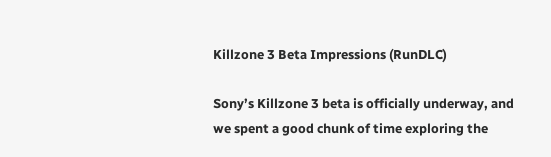Killzone 3 Beta Impressions (RunDLC)

Sony’s Killzone 3 beta is officially underway, and we spent a good chunk of time exploring the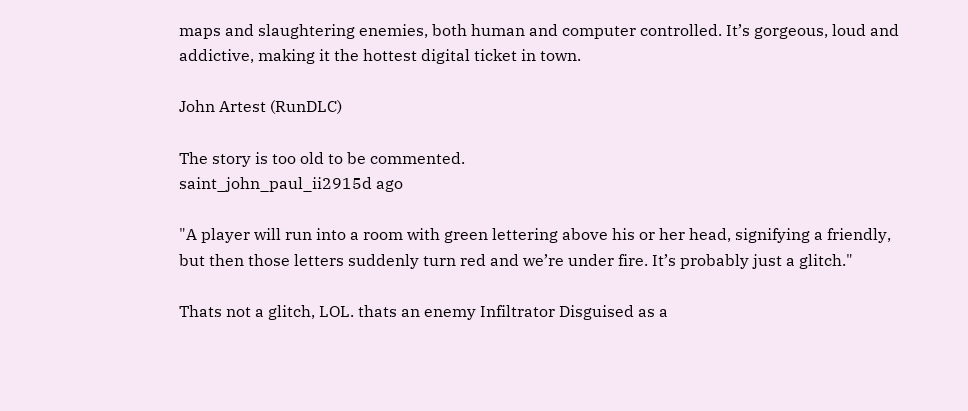maps and slaughtering enemies, both human and computer controlled. It’s gorgeous, loud and addictive, making it the hottest digital ticket in town.

John Artest (RunDLC)

The story is too old to be commented.
saint_john_paul_ii2915d ago

"A player will run into a room with green lettering above his or her head, signifying a friendly, but then those letters suddenly turn red and we’re under fire. It’s probably just a glitch."

Thats not a glitch, LOL. thats an enemy Infiltrator Disguised as a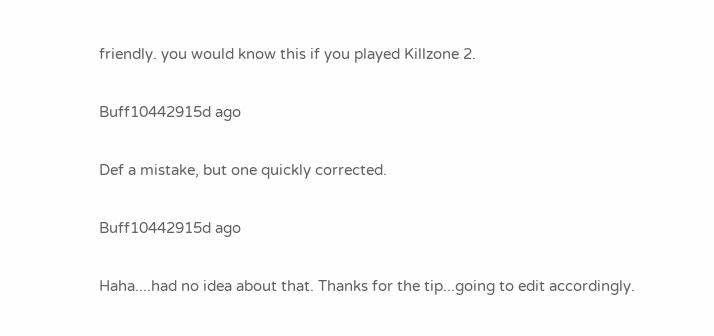friendly. you would know this if you played Killzone 2.

Buff10442915d ago

Def a mistake, but one quickly corrected.

Buff10442915d ago

Haha....had no idea about that. Thanks for the tip...going to edit accordingly.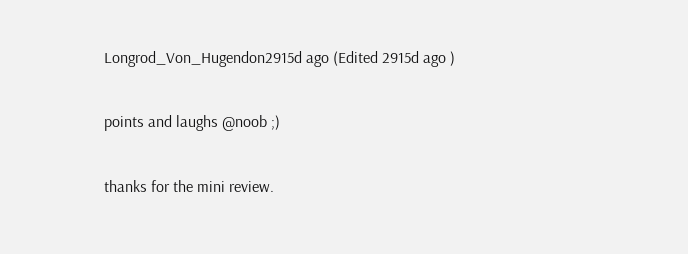Longrod_Von_Hugendon2915d ago (Edited 2915d ago )

points and laughs @noob ;)

thanks for the mini review.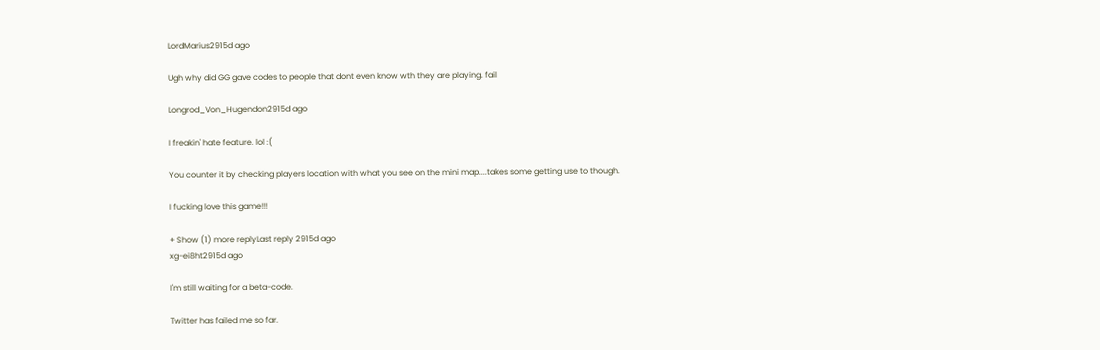LordMarius2915d ago

Ugh why did GG gave codes to people that dont even know wth they are playing. fail

Longrod_Von_Hugendon2915d ago

I freakin' hate feature. lol :(

You counter it by checking players location with what you see on the mini map....takes some getting use to though.

I fucking love this game!!!

+ Show (1) more replyLast reply 2915d ago
xg-ei8ht2915d ago

I'm still waiting for a beta-code.

Twitter has failed me so far.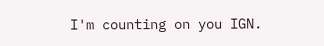I'm counting on you IGN.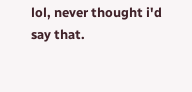lol, never thought i'd say that.